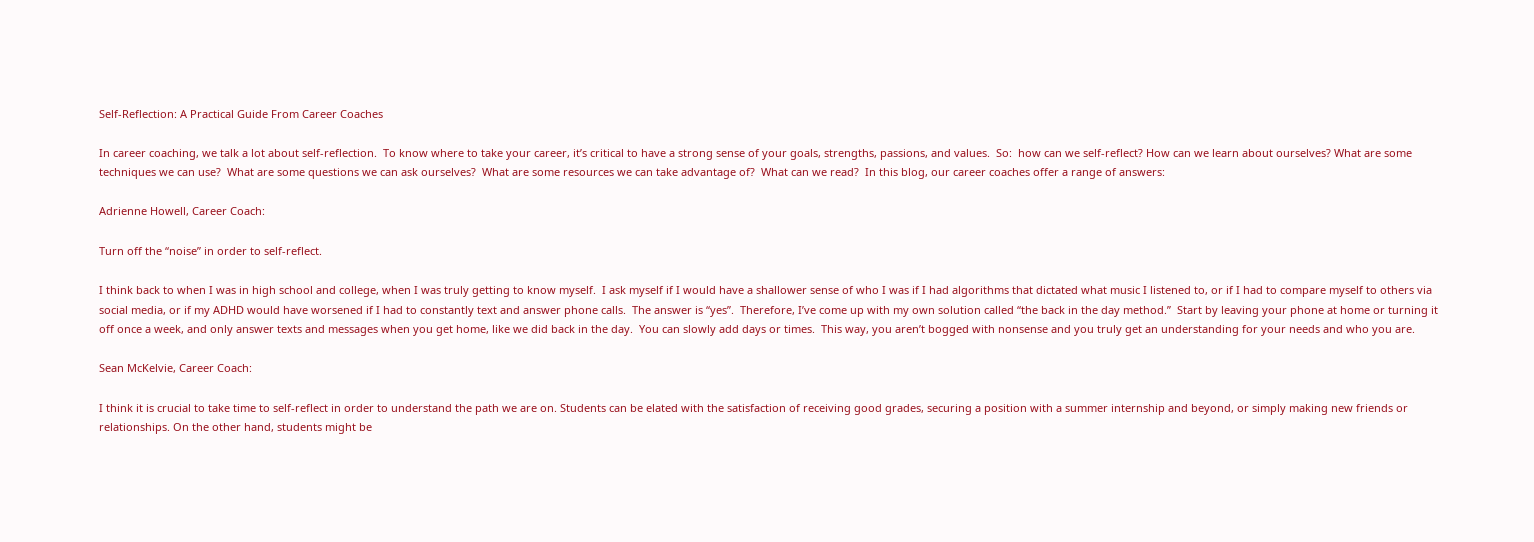Self-Reflection: A Practical Guide From Career Coaches

In career coaching, we talk a lot about self-reflection.  To know where to take your career, it’s critical to have a strong sense of your goals, strengths, passions, and values.  So:  how can we self-reflect? How can we learn about ourselves? What are some techniques we can use?  What are some questions we can ask ourselves?  What are some resources we can take advantage of?  What can we read?  In this blog, our career coaches offer a range of answers:

Adrienne Howell, Career Coach:

Turn off the “noise” in order to self-reflect.

I think back to when I was in high school and college, when I was truly getting to know myself.  I ask myself if I would have a shallower sense of who I was if I had algorithms that dictated what music I listened to, or if I had to compare myself to others via social media, or if my ADHD would have worsened if I had to constantly text and answer phone calls.  The answer is “yes”.  Therefore, I’ve come up with my own solution called “the back in the day method.”  Start by leaving your phone at home or turning it off once a week, and only answer texts and messages when you get home, like we did back in the day.  You can slowly add days or times.  This way, you aren’t bogged with nonsense and you truly get an understanding for your needs and who you are.

Sean McKelvie, Career Coach:

I think it is crucial to take time to self-reflect in order to understand the path we are on. Students can be elated with the satisfaction of receiving good grades, securing a position with a summer internship and beyond, or simply making new friends or relationships. On the other hand, students might be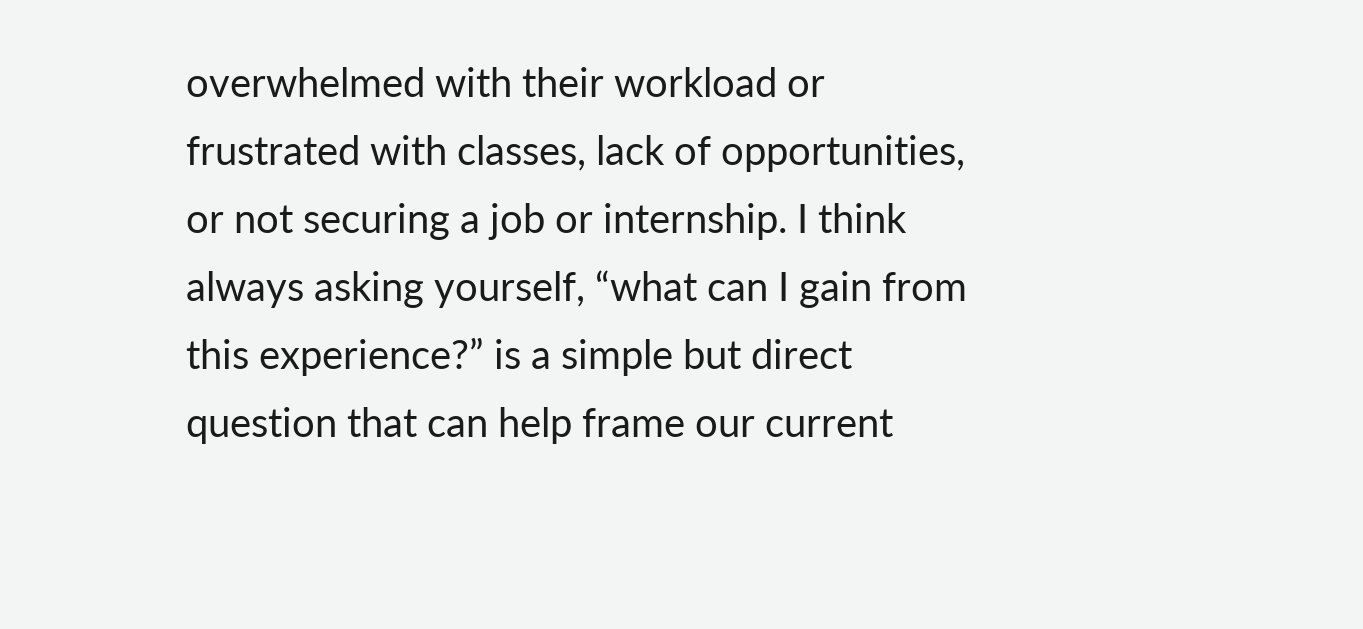overwhelmed with their workload or frustrated with classes, lack of opportunities, or not securing a job or internship. I think always asking yourself, “what can I gain from this experience?” is a simple but direct question that can help frame our current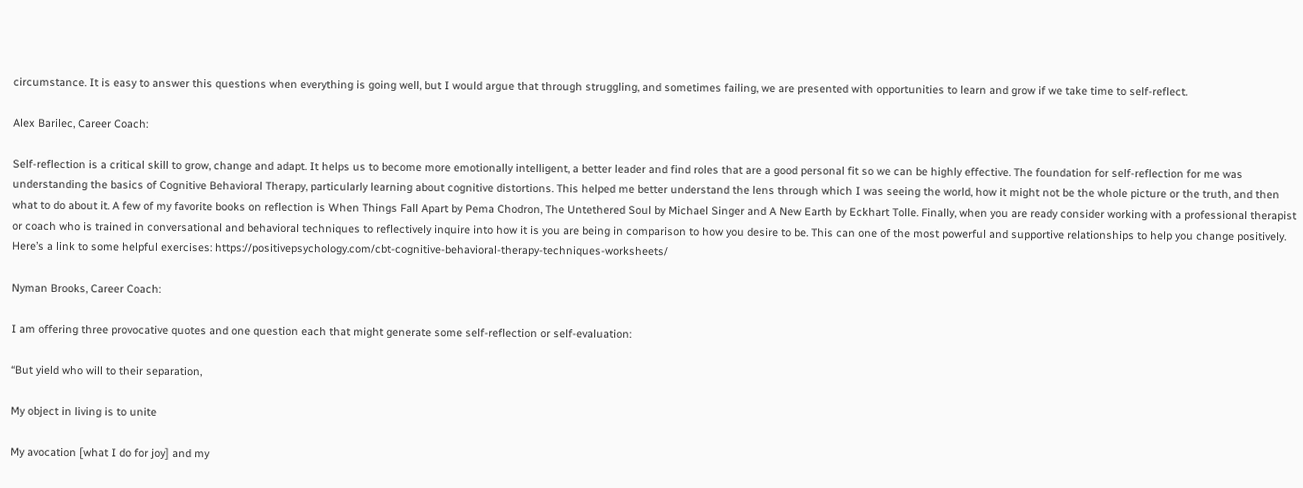circumstance. It is easy to answer this questions when everything is going well, but I would argue that through struggling, and sometimes failing, we are presented with opportunities to learn and grow if we take time to self-reflect.

Alex Barilec, Career Coach:

Self-reflection is a critical skill to grow, change and adapt. It helps us to become more emotionally intelligent, a better leader and find roles that are a good personal fit so we can be highly effective. The foundation for self-reflection for me was understanding the basics of Cognitive Behavioral Therapy, particularly learning about cognitive distortions. This helped me better understand the lens through which I was seeing the world, how it might not be the whole picture or the truth, and then what to do about it. A few of my favorite books on reflection is When Things Fall Apart by Pema Chodron, The Untethered Soul by Michael Singer and A New Earth by Eckhart Tolle. Finally, when you are ready consider working with a professional therapist or coach who is trained in conversational and behavioral techniques to reflectively inquire into how it is you are being in comparison to how you desire to be. This can one of the most powerful and supportive relationships to help you change positively. Here’s a link to some helpful exercises: https://positivepsychology.com/cbt-cognitive-behavioral-therapy-techniques-worksheets/

Nyman Brooks, Career Coach:

I am offering three provocative quotes and one question each that might generate some self-reflection or self-evaluation:

“But yield who will to their separation,

My object in living is to unite

My avocation [what I do for joy] and my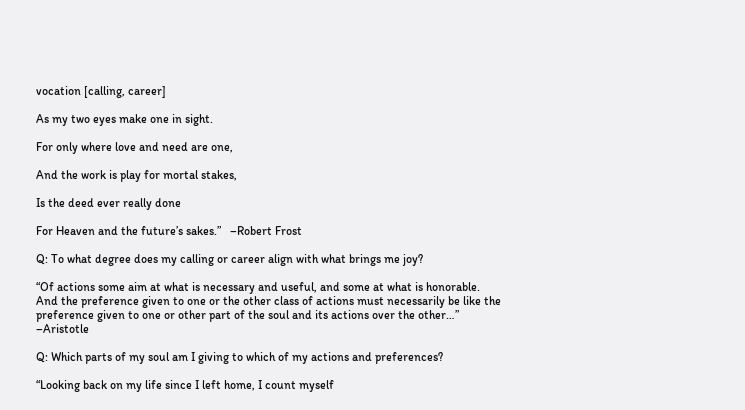vocation [calling, career]

As my two eyes make one in sight.

For only where love and need are one,

And the work is play for mortal stakes,

Is the deed ever really done

For Heaven and the future’s sakes.”   –Robert Frost

Q: To what degree does my calling or career align with what brings me joy?

“Of actions some aim at what is necessary and useful, and some at what is honorable. And the preference given to one or the other class of actions must necessarily be like the preference given to one or other part of the soul and its actions over the other…”     –Aristotle

Q: Which parts of my soul am I giving to which of my actions and preferences?

“Looking back on my life since I left home, I count myself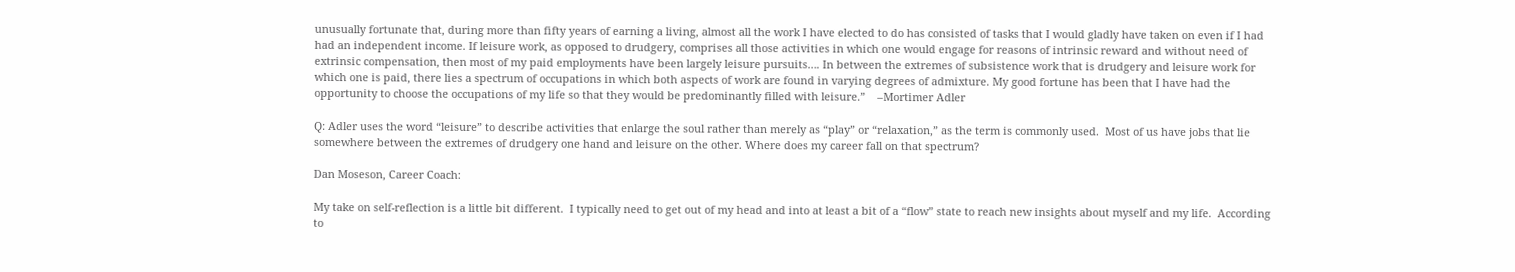unusually fortunate that, during more than fifty years of earning a living, almost all the work I have elected to do has consisted of tasks that I would gladly have taken on even if I had had an independent income. If leisure work, as opposed to drudgery, comprises all those activities in which one would engage for reasons of intrinsic reward and without need of extrinsic compensation, then most of my paid employments have been largely leisure pursuits…. In between the extremes of subsistence work that is drudgery and leisure work for which one is paid, there lies a spectrum of occupations in which both aspects of work are found in varying degrees of admixture. My good fortune has been that I have had the opportunity to choose the occupations of my life so that they would be predominantly filled with leisure.”    –Mortimer Adler

Q: Adler uses the word “leisure” to describe activities that enlarge the soul rather than merely as “play” or “relaxation,” as the term is commonly used.  Most of us have jobs that lie somewhere between the extremes of drudgery one hand and leisure on the other. Where does my career fall on that spectrum?

Dan Moseson, Career Coach:

My take on self-reflection is a little bit different.  I typically need to get out of my head and into at least a bit of a “flow” state to reach new insights about myself and my life.  According to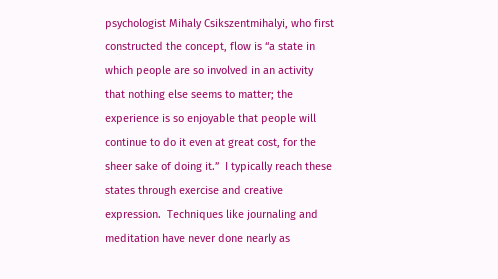psychologist Mihaly Csikszentmihalyi, who first constructed the concept, flow is “a state in which people are so involved in an activity that nothing else seems to matter; the experience is so enjoyable that people will continue to do it even at great cost, for the sheer sake of doing it.”  I typically reach these states through exercise and creative expression.  Techniques like journaling and meditation have never done nearly as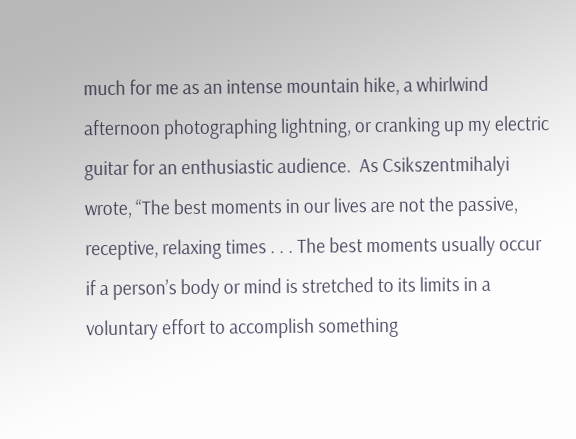much for me as an intense mountain hike, a whirlwind afternoon photographing lightning, or cranking up my electric guitar for an enthusiastic audience.  As Csikszentmihalyi wrote, “The best moments in our lives are not the passive, receptive, relaxing times . . . The best moments usually occur if a person’s body or mind is stretched to its limits in a voluntary effort to accomplish something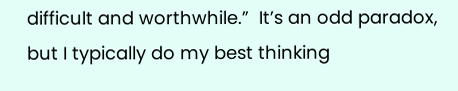difficult and worthwhile.”  It’s an odd paradox, but I typically do my best thinking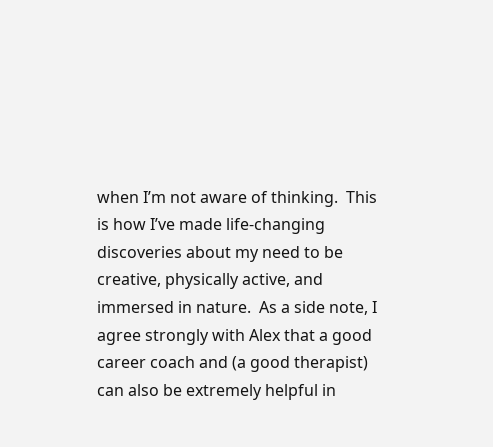when I’m not aware of thinking.  This is how I’ve made life-changing discoveries about my need to be creative, physically active, and immersed in nature.  As a side note, I agree strongly with Alex that a good career coach and (a good therapist) can also be extremely helpful in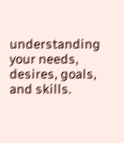understanding your needs, desires, goals, and skills.